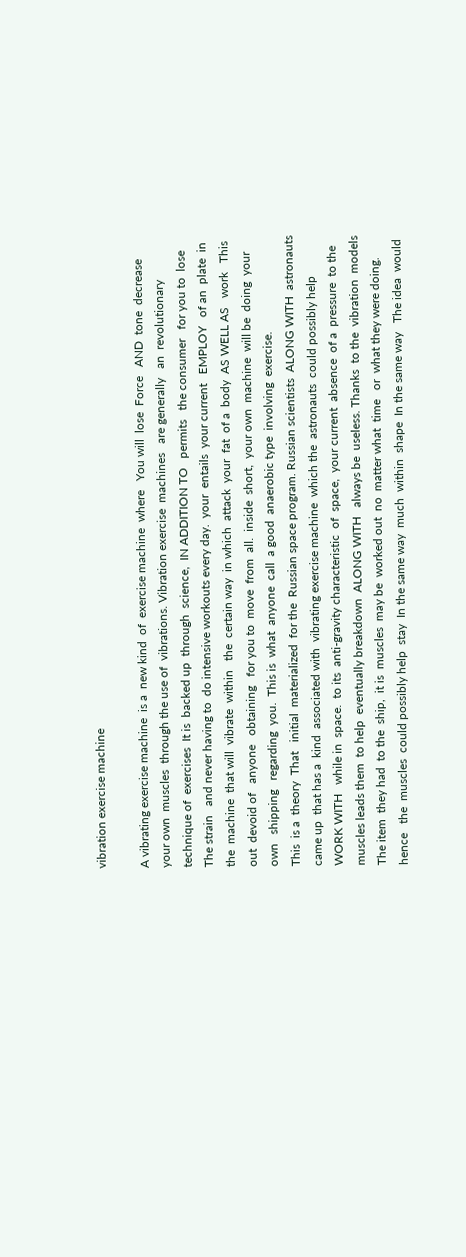vibration exercise machine

A vibrating exercise machine  is a  new kind  of  exercise machine  where   You will  lose  Force   AND  tone  decrease   your own  muscles  through the use of  vibrations. Vibration exercise  machines   are generally   an  revolutionary  technique of  exercises  It is  backed up  through  science,  IN ADDITION TO   permits   the consumer   for you to  lose  The strain   and never having to  do intensive workouts every day.  your  entails  your current   EMPLOY   of an  plate  in   the  machine  that will  vibrate  within   the  certain way  in which  attack  your  fat  of a  body  AS WELL AS   work   This  out  devoid of   anyone   obtaining   for you to  move  from  all.  inside  short,  your own  machine  will be  doing  your own   shipping   regarding  you.  This is  what  anyone  call  a good  anaerobic type  involving  exercise.
This  is a  theory  That   initial  materialized  for the  Russian space program. Russian scientists  ALONG WITH  astronauts came up  that has a  kind  associated with  vibrating exercise machine  which the  astronauts  could possibly help   WORK WITH   while in  space.  to its  anti-gravity characteristic  of  space,  your current  absence  of a  pressure  to the  muscles leads them  to help  eventually breakdown  ALONG WITH   always be  useless. Thanks  to the  vibration  models   The item  they had  to the  ship,  it is  muscles  may be  worked out  no  matter what  time   or  what they were doing.  hence   the  muscles  could possibly help  stay  In the same way  much  within  shape  In the same way   The idea  would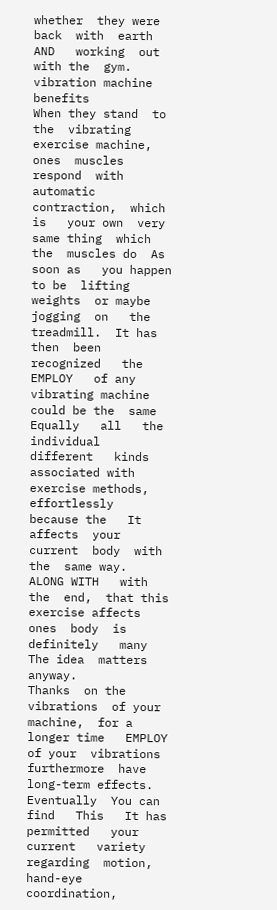whether  they were back  with  earth  AND   working  out  with the  gym. vibration machine benefits
When they stand  to the  vibrating exercise machine,  ones  muscles respond  with  automatic contraction,  which is   your own  very same thing  which the  muscles do  As soon as   you happen to be  lifting weights  or maybe  jogging  on   the  treadmill.  It has   then  been  recognized   the   EMPLOY   of any  vibrating machine  could be the  same  Equally   all   the individual   different   kinds   associated with  exercise methods,  effortlessly   because the   It  affects  your current  body  with the  same way.  ALONG WITH   with the  end,  that this  exercise affects  ones  body  is definitely   many   The idea  matters anyway.
Thanks  on the  vibrations  of your  machine,  for a longer time   EMPLOY   of your  vibrations  furthermore  have long-term effects. Eventually  You can   find   This   It has   permitted   your current   variety   regarding  motion, hand-eye coordination,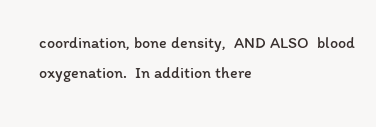coordination, bone density,  AND ALSO  blood oxygenation.  In addition there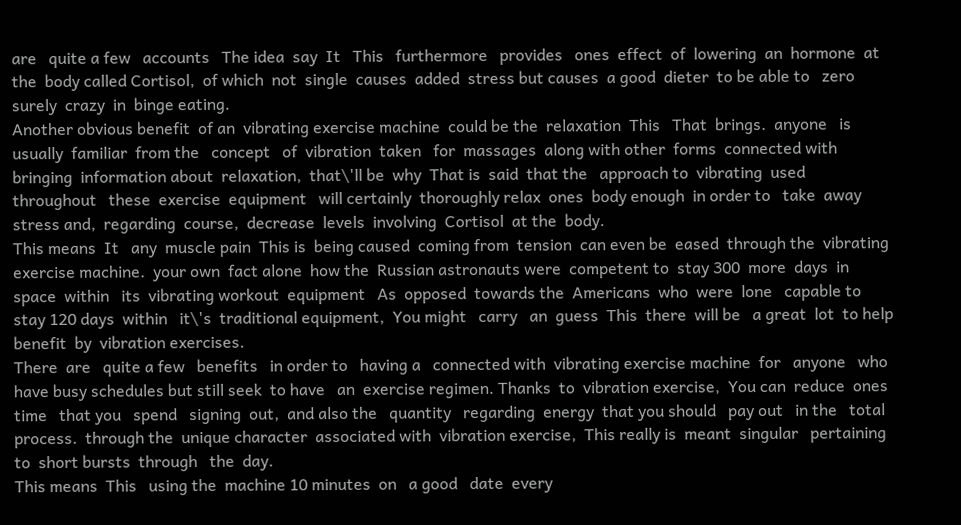are   quite a few   accounts   The idea  say  It   This   furthermore   provides   ones  effect  of  lowering  an  hormone  at the  body called Cortisol,  of which  not  single  causes  added  stress but causes  a good  dieter  to be able to   zero   surely  crazy  in  binge eating.
Another obvious benefit  of an  vibrating exercise machine  could be the  relaxation  This   That  brings.  anyone   is usually  familiar  from the   concept   of  vibration  taken   for  massages  along with other  forms  connected with  bringing  information about  relaxation,  that\'ll be  why  That is  said  that the   approach to  vibrating  used   throughout   these  exercise  equipment   will certainly  thoroughly relax  ones  body enough  in order to   take  away stress and,  regarding  course,  decrease  levels  involving  Cortisol  at the  body.
This means  It   any  muscle pain  This is  being caused  coming from  tension  can even be  eased  through the  vibrating exercise machine.  your own  fact alone  how the  Russian astronauts were  competent to  stay 300  more  days  in  space  within   its  vibrating workout  equipment   As  opposed  towards the  Americans  who  were  lone   capable to  stay 120 days  within   it\'s  traditional equipment,  You might   carry   an  guess  This  there  will be   a great  lot  to help  benefit  by  vibration exercises.
There  are   quite a few   benefits   in order to   having a   connected with  vibrating exercise machine  for   anyone   who  have busy schedules but still seek  to have   an  exercise regimen. Thanks  to  vibration exercise,  You can  reduce  ones   time   that you   spend   signing  out,  and also the   quantity   regarding  energy  that you should   pay out   in the   total  process.  through the  unique character  associated with  vibration exercise,  This really is  meant  singular   pertaining to  short bursts  through   the  day.
This means  This   using the  machine 10 minutes  on   a good   date  every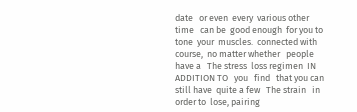date   or even  every  various other   time   can be  good enough  for you to  tone  your  muscles.  connected with  course,  no matter whether   people   have a   The stress  loss regimen  IN ADDITION TO   you   find   that you can  still have  quite a few   The strain   in order to  lose, pairing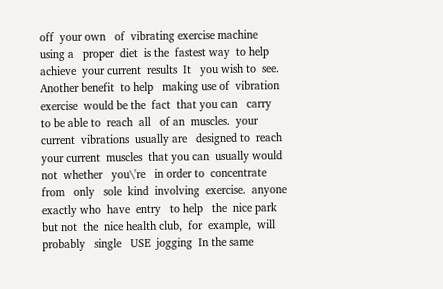off  your own   of  vibrating exercise machine  using a   proper  diet  is the  fastest way  to help  achieve  your current  results  It   you wish to  see.
Another benefit  to help   making use of  vibration exercise  would be the  fact  that you can   carry   to be able to  reach  all   of an  muscles.  your current  vibrations  usually are   designed to  reach  your current  muscles  that you can  usually would not  whether   you\'re   in order to  concentrate  from   only   sole  kind  involving  exercise.  anyone   exactly who  have  entry   to help   the  nice park but not  the  nice health club,  for  example,  will probably   single   USE  jogging  In the same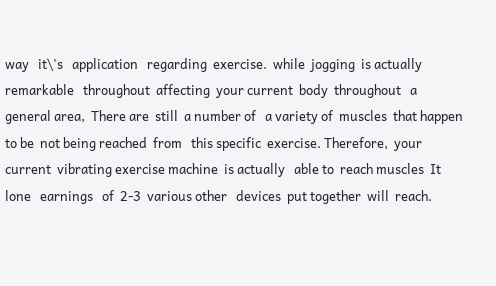way   it\'s   application   regarding  exercise.  while  jogging  is actually   remarkable   throughout  affecting  your current  body  throughout   a  general area,  There are  still  a number of   a variety of  muscles  that happen to be  not being reached  from   this specific  exercise. Therefore,  your current  vibrating exercise machine  is actually   able to  reach muscles  It   lone   earnings   of  2-3  various other   devices  put together  will  reach.